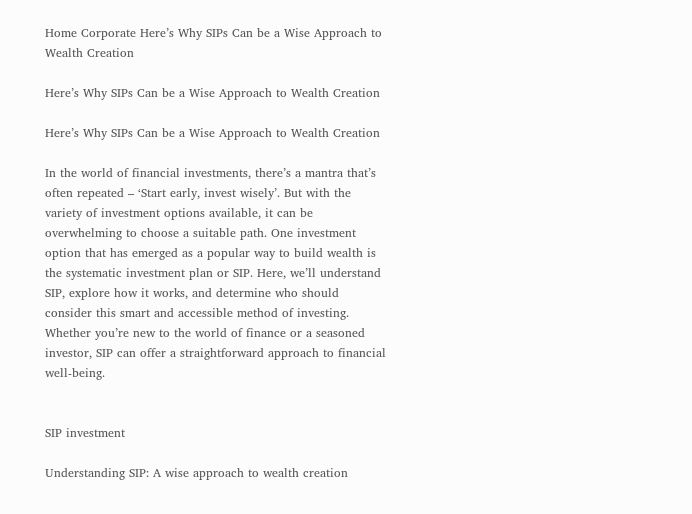Home Corporate Here’s Why SIPs Can be a Wise Approach to Wealth Creation

Here’s Why SIPs Can be a Wise Approach to Wealth Creation

Here’s Why SIPs Can be a Wise Approach to Wealth Creation

In the world of financial investments, there’s a mantra that’s often repeated – ‘Start early, invest wisely’. But with the variety of investment options available, it can be overwhelming to choose a suitable path. One investment option that has emerged as a popular way to build wealth is the systematic investment plan or SIP. Here, we’ll understand SIP, explore how it works, and determine who should consider this smart and accessible method of investing. Whether you’re new to the world of finance or a seasoned investor, SIP can offer a straightforward approach to financial well-being.


SIP investment

Understanding SIP: A wise approach to wealth creation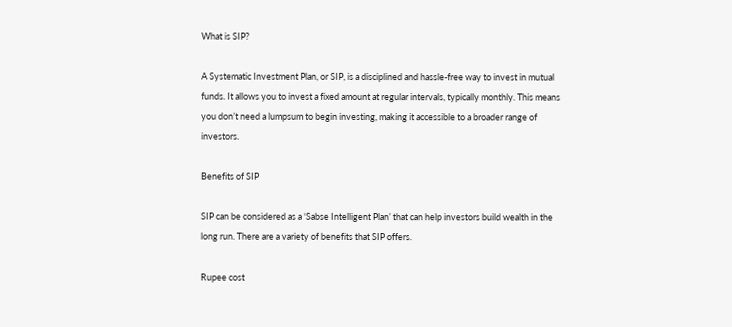What is SIP?

A Systematic Investment Plan, or SIP, is a disciplined and hassle-free way to invest in mutual funds. It allows you to invest a fixed amount at regular intervals, typically monthly. This means you don’t need a lumpsum to begin investing, making it accessible to a broader range of investors.

Benefits of SIP

SIP can be considered as a ‘Sabse Intelligent Plan’ that can help investors build wealth in the long run. There are a variety of benefits that SIP offers.

Rupee cost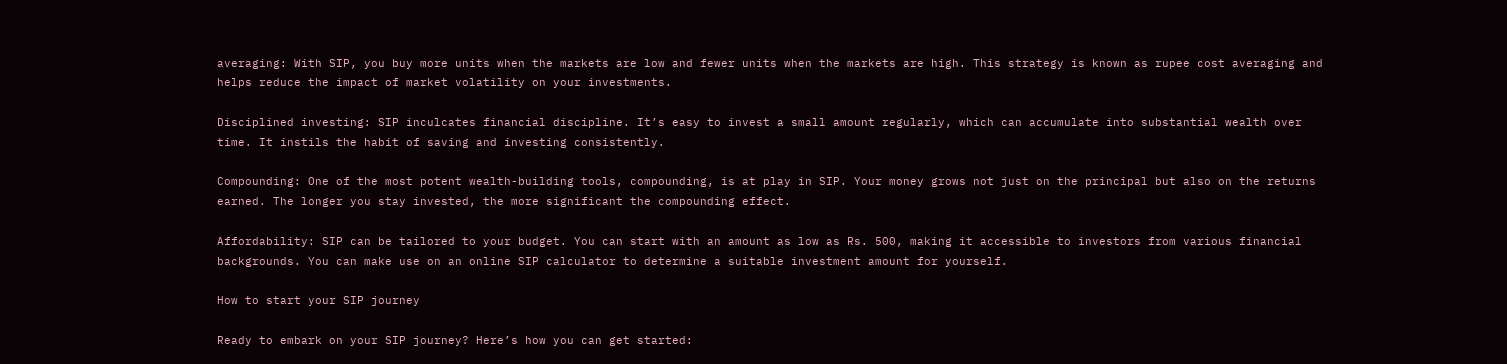averaging: With SIP, you buy more units when the markets are low and fewer units when the markets are high. This strategy is known as rupee cost averaging and helps reduce the impact of market volatility on your investments.

Disciplined investing: SIP inculcates financial discipline. It’s easy to invest a small amount regularly, which can accumulate into substantial wealth over time. It instils the habit of saving and investing consistently.

Compounding: One of the most potent wealth-building tools, compounding, is at play in SIP. Your money grows not just on the principal but also on the returns earned. The longer you stay invested, the more significant the compounding effect.

Affordability: SIP can be tailored to your budget. You can start with an amount as low as Rs. 500, making it accessible to investors from various financial backgrounds. You can make use on an online SIP calculator to determine a suitable investment amount for yourself.

How to start your SIP journey

Ready to embark on your SIP journey? Here’s how you can get started: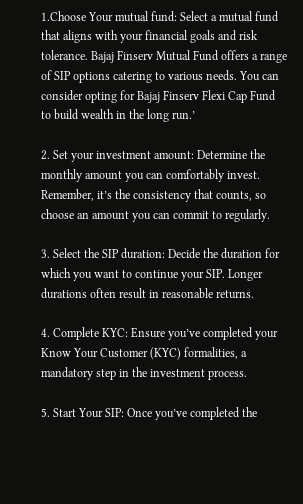1.Choose Your mutual fund: Select a mutual fund that aligns with your financial goals and risk tolerance. Bajaj Finserv Mutual Fund offers a range of SIP options catering to various needs. You can consider opting for Bajaj Finserv Flexi Cap Fund to build wealth in the long run.’

2. Set your investment amount: Determine the monthly amount you can comfortably invest. Remember, it’s the consistency that counts, so choose an amount you can commit to regularly.

3. Select the SIP duration: Decide the duration for which you want to continue your SIP. Longer durations often result in reasonable returns.

4. Complete KYC: Ensure you’ve completed your Know Your Customer (KYC) formalities, a mandatory step in the investment process.

5. Start Your SIP: Once you’ve completed the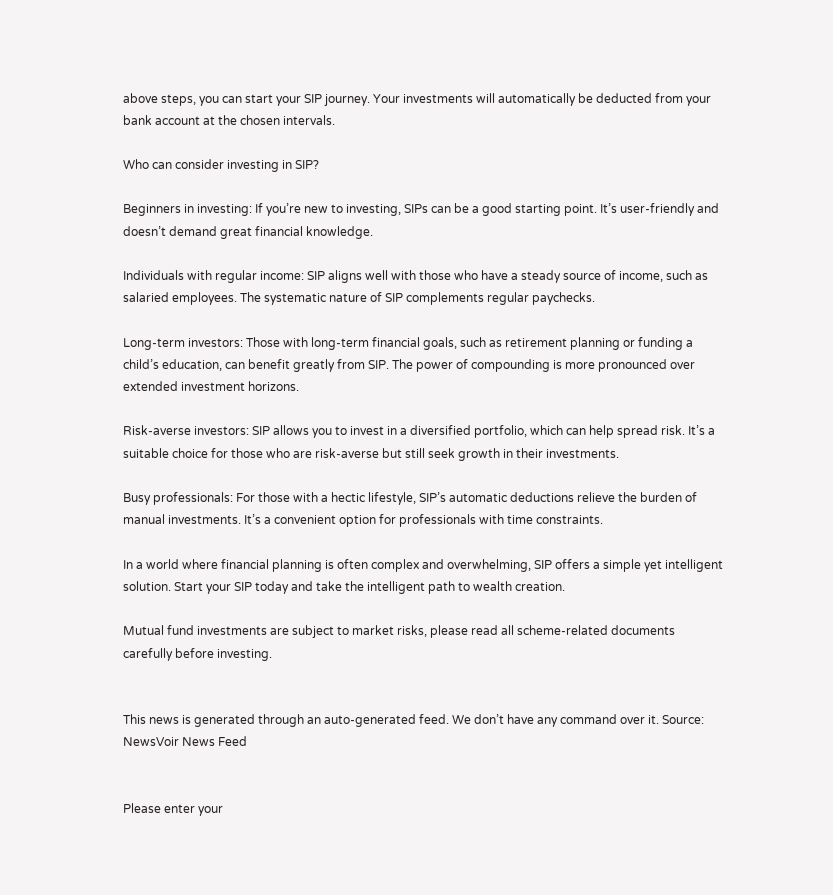above steps, you can start your SIP journey. Your investments will automatically be deducted from your bank account at the chosen intervals.

Who can consider investing in SIP?

Beginners in investing: If you’re new to investing, SIPs can be a good starting point. It’s user-friendly and doesn’t demand great financial knowledge.

Individuals with regular income: SIP aligns well with those who have a steady source of income, such as salaried employees. The systematic nature of SIP complements regular paychecks.

Long-term investors: Those with long-term financial goals, such as retirement planning or funding a child’s education, can benefit greatly from SIP. The power of compounding is more pronounced over extended investment horizons.

Risk-averse investors: SIP allows you to invest in a diversified portfolio, which can help spread risk. It’s a suitable choice for those who are risk-averse but still seek growth in their investments.

Busy professionals: For those with a hectic lifestyle, SIP’s automatic deductions relieve the burden of manual investments. It’s a convenient option for professionals with time constraints.

In a world where financial planning is often complex and overwhelming, SIP offers a simple yet intelligent solution. Start your SIP today and take the intelligent path to wealth creation.

Mutual fund investments are subject to market risks, please read all scheme-related documents carefully before investing.


This news is generated through an auto-generated feed. We don’t have any command over it. Source: NewsVoir News Feed


Please enter your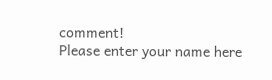comment!
Please enter your name here